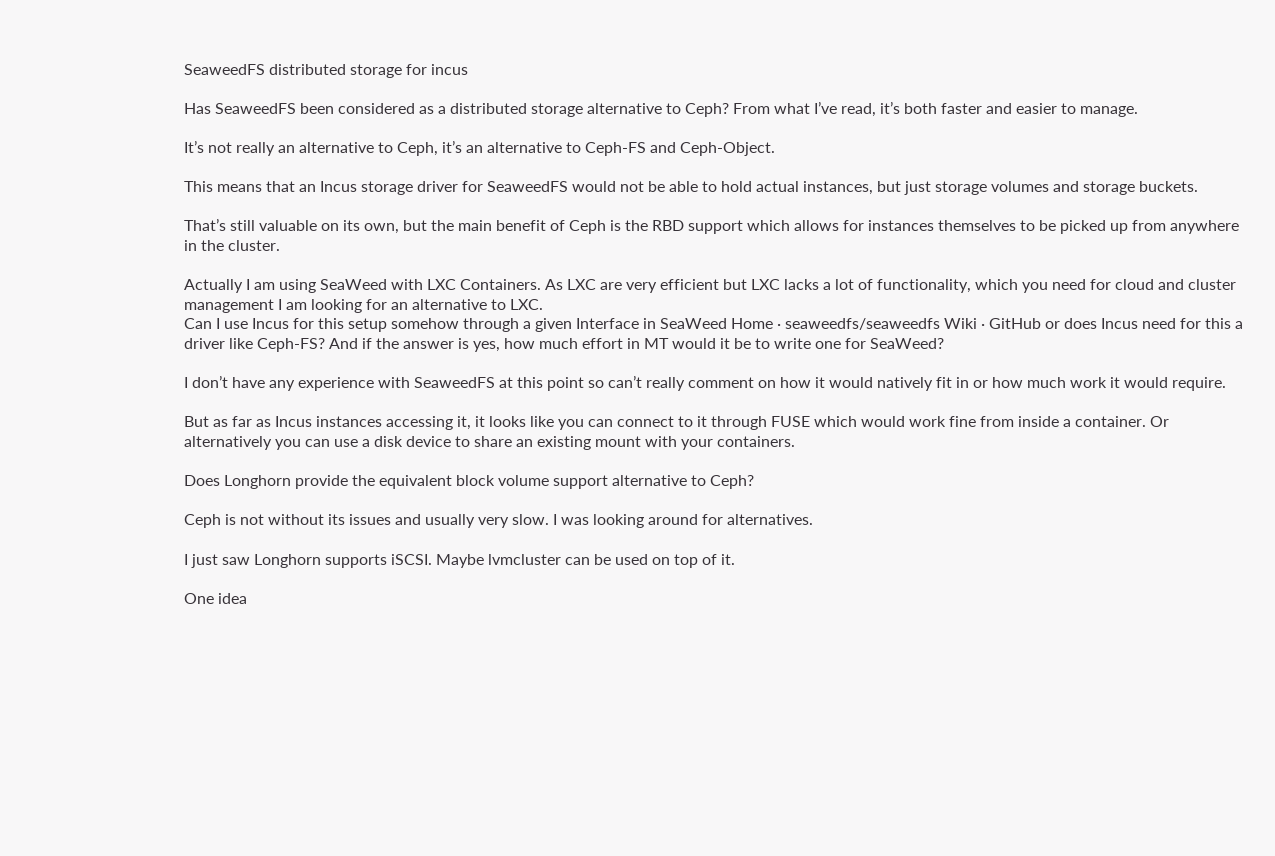SeaweedFS distributed storage for incus

Has SeaweedFS been considered as a distributed storage alternative to Ceph? From what I’ve read, it’s both faster and easier to manage.

It’s not really an alternative to Ceph, it’s an alternative to Ceph-FS and Ceph-Object.

This means that an Incus storage driver for SeaweedFS would not be able to hold actual instances, but just storage volumes and storage buckets.

That’s still valuable on its own, but the main benefit of Ceph is the RBD support which allows for instances themselves to be picked up from anywhere in the cluster.

Actually I am using SeaWeed with LXC Containers. As LXC are very efficient but LXC lacks a lot of functionality, which you need for cloud and cluster management I am looking for an alternative to LXC.
Can I use Incus for this setup somehow through a given Interface in SeaWeed Home · seaweedfs/seaweedfs Wiki · GitHub or does Incus need for this a driver like Ceph-FS? And if the answer is yes, how much effort in MT would it be to write one for SeaWeed?

I don’t have any experience with SeaweedFS at this point so can’t really comment on how it would natively fit in or how much work it would require.

But as far as Incus instances accessing it, it looks like you can connect to it through FUSE which would work fine from inside a container. Or alternatively you can use a disk device to share an existing mount with your containers.

Does Longhorn provide the equivalent block volume support alternative to Ceph?

Ceph is not without its issues and usually very slow. I was looking around for alternatives.

I just saw Longhorn supports iSCSI. Maybe lvmcluster can be used on top of it.

One idea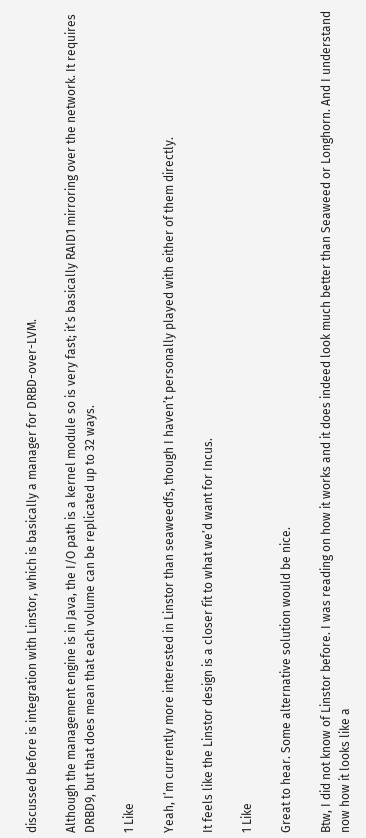discussed before is integration with Linstor, which is basically a manager for DRBD-over-LVM.

Although the management engine is in Java, the I/O path is a kernel module so is very fast; it’s basically RAID1 mirroring over the network. It requires DRBD9, but that does mean that each volume can be replicated up to 32 ways.

1 Like

Yeah, I’m currently more interested in Linstor than seaweedfs, though I haven’t personally played with either of them directly.

It feels like the Linstor design is a closer fit to what we’d want for Incus.

1 Like

Great to hear. Some alternative solution would be nice.

Btw, I did not know of Linstor before. I was reading on how it works and it does indeed look much better than Seaweed or Longhorn. And I understand now how it looks like a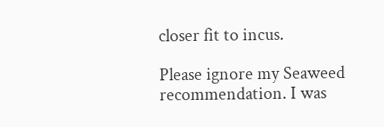closer fit to incus.

Please ignore my Seaweed recommendation. I was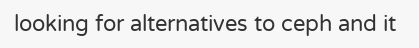looking for alternatives to ceph and it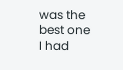was the best one I had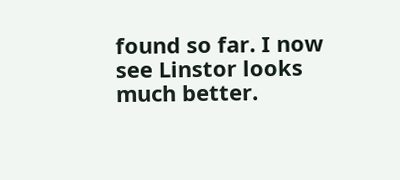found so far. I now see Linstor looks much better.